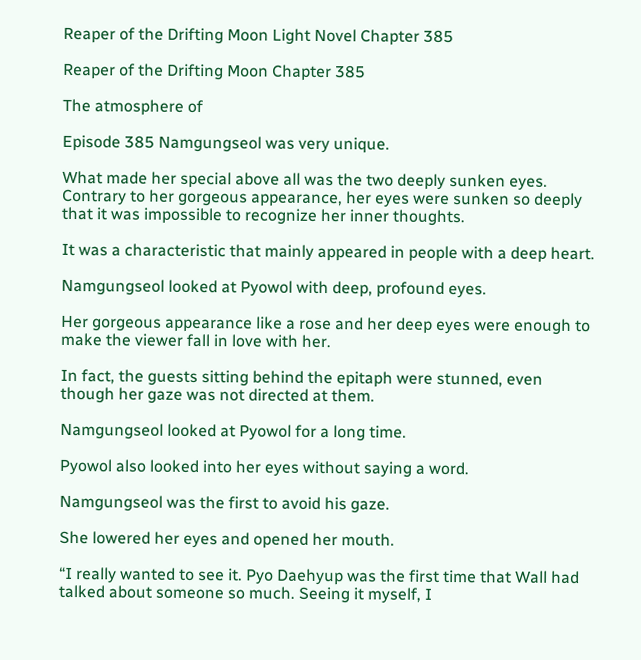Reaper of the Drifting Moon Light Novel Chapter 385

Reaper of the Drifting Moon Chapter 385

The atmosphere of

Episode 385 Namgungseol was very unique.

What made her special above all was the two deeply sunken eyes. Contrary to her gorgeous appearance, her eyes were sunken so deeply that it was impossible to recognize her inner thoughts.

It was a characteristic that mainly appeared in people with a deep heart.

Namgungseol looked at Pyowol with deep, profound eyes.

Her gorgeous appearance like a rose and her deep eyes were enough to make the viewer fall in love with her.

In fact, the guests sitting behind the epitaph were stunned, even though her gaze was not directed at them.

Namgungseol looked at Pyowol for a long time.

Pyowol also looked into her eyes without saying a word.

Namgungseol was the first to avoid his gaze.

She lowered her eyes and opened her mouth.

“I really wanted to see it. Pyo Daehyup was the first time that Wall had talked about someone so much. Seeing it myself, I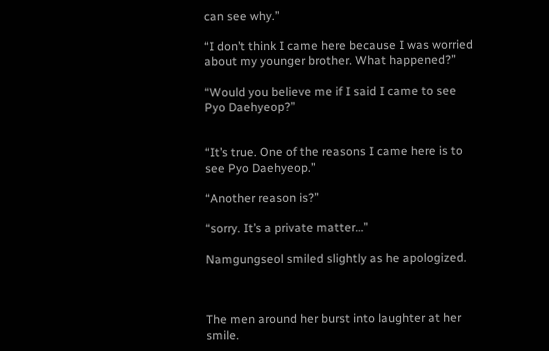can see why.”

“I don’t think I came here because I was worried about my younger brother. What happened?”

“Would you believe me if I said I came to see Pyo Daehyeop?”


“It’s true. One of the reasons I came here is to see Pyo Daehyeop.”

“Another reason is?”

“sorry. It’s a private matter…”

Namgungseol smiled slightly as he apologized.



The men around her burst into laughter at her smile.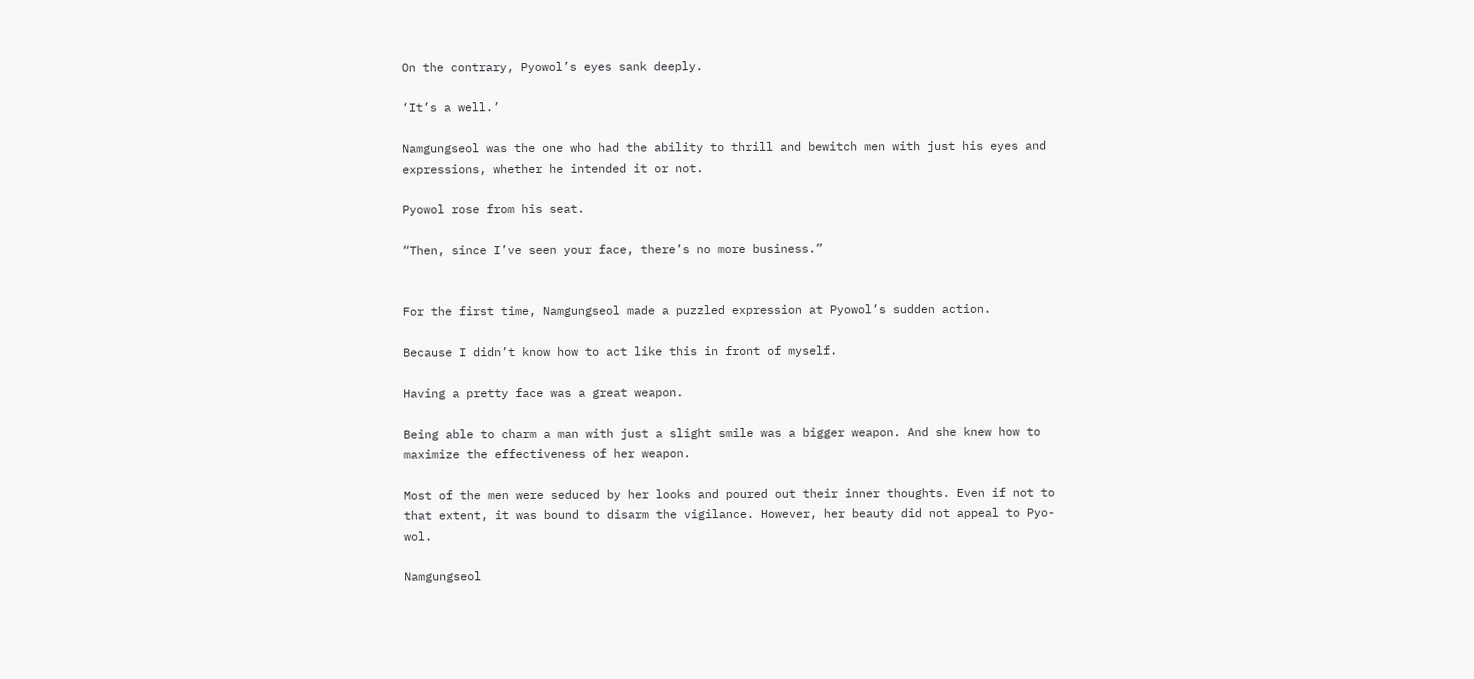On the contrary, Pyowol’s eyes sank deeply.

‘It’s a well.’

Namgungseol was the one who had the ability to thrill and bewitch men with just his eyes and expressions, whether he intended it or not.

Pyowol rose from his seat.

“Then, since I’ve seen your face, there’s no more business.”


For the first time, Namgungseol made a puzzled expression at Pyowol’s sudden action.

Because I didn’t know how to act like this in front of myself.

Having a pretty face was a great weapon.

Being able to charm a man with just a slight smile was a bigger weapon. And she knew how to maximize the effectiveness of her weapon.

Most of the men were seduced by her looks and poured out their inner thoughts. Even if not to that extent, it was bound to disarm the vigilance. However, her beauty did not appeal to Pyo-wol.

Namgungseol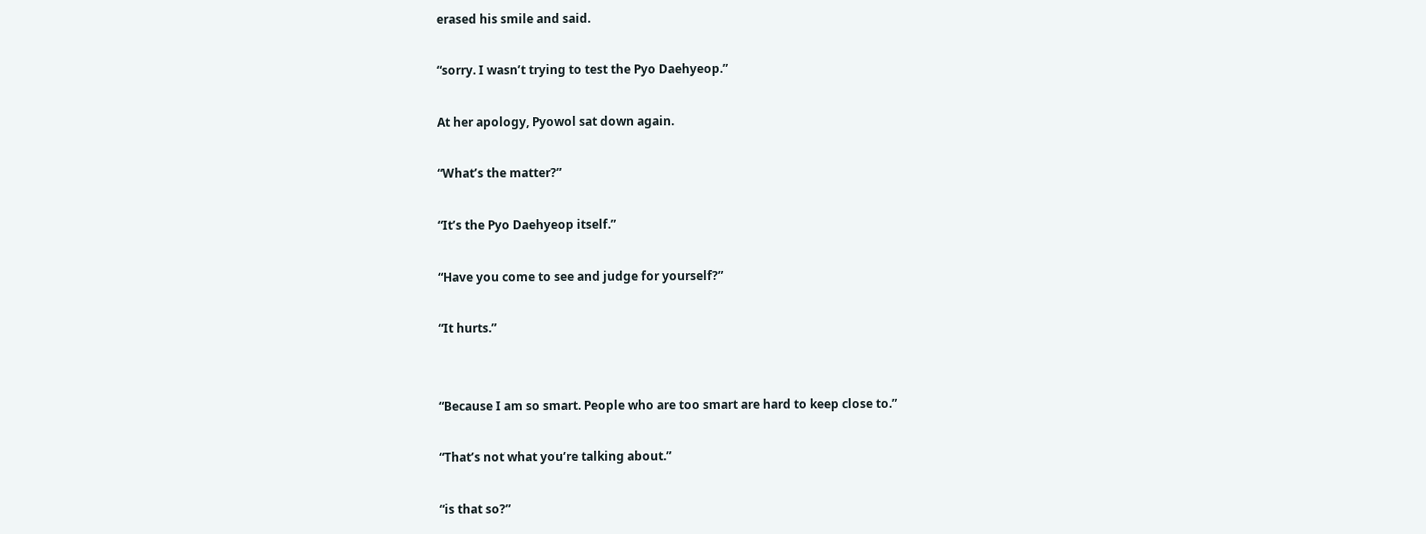erased his smile and said.

“sorry. I wasn’t trying to test the Pyo Daehyeop.”

At her apology, Pyowol sat down again.

“What’s the matter?”

“It’s the Pyo Daehyeop itself.”

“Have you come to see and judge for yourself?”

“It hurts.”


“Because I am so smart. People who are too smart are hard to keep close to.”

“That’s not what you’re talking about.”

“is that so?”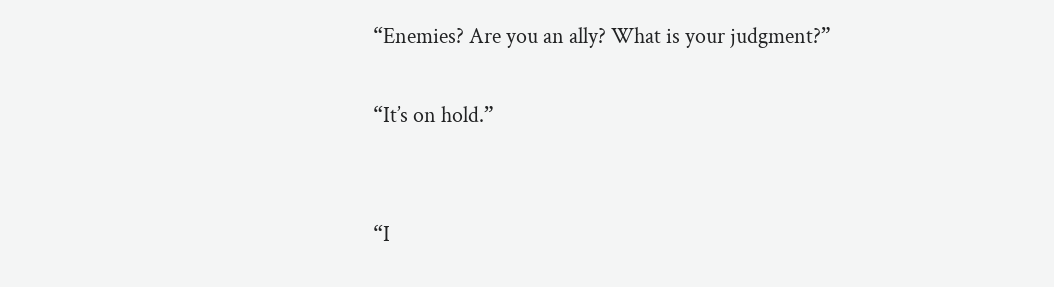“Enemies? Are you an ally? What is your judgment?”

“It’s on hold.”


“I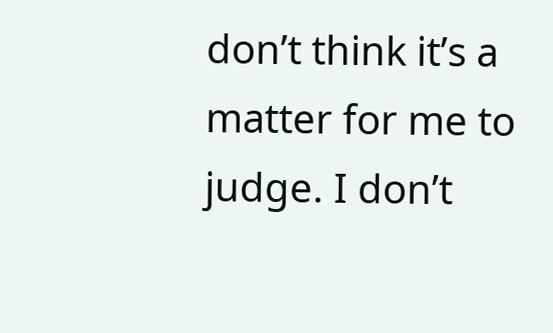don’t think it’s a matter for me to judge. I don’t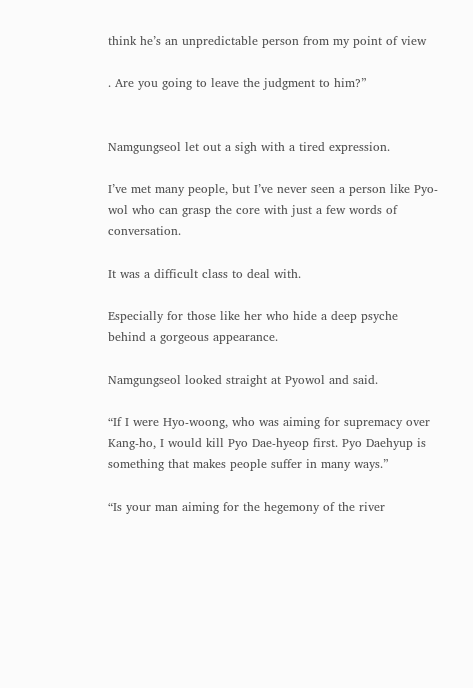think he’s an unpredictable person from my point of view

. Are you going to leave the judgment to him?”


Namgungseol let out a sigh with a tired expression.

I’ve met many people, but I’ve never seen a person like Pyo-wol who can grasp the core with just a few words of conversation.

It was a difficult class to deal with.

Especially for those like her who hide a deep psyche behind a gorgeous appearance.

Namgungseol looked straight at Pyowol and said.

“If I were Hyo-woong, who was aiming for supremacy over Kang-ho, I would kill Pyo Dae-hyeop first. Pyo Daehyup is something that makes people suffer in many ways.”

“Is your man aiming for the hegemony of the river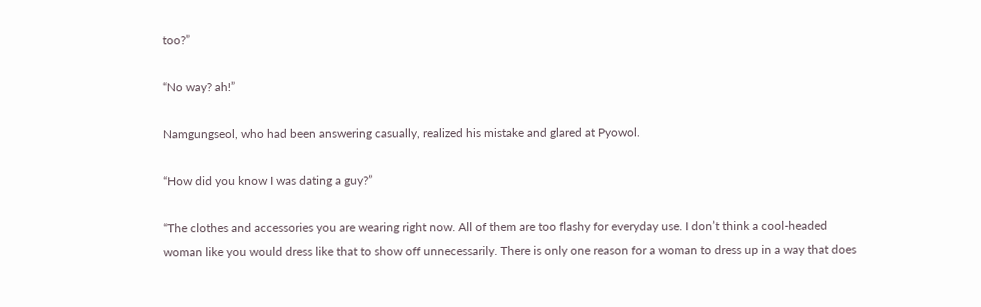too?”

“No way? ah!”

Namgungseol, who had been answering casually, realized his mistake and glared at Pyowol.

“How did you know I was dating a guy?”

“The clothes and accessories you are wearing right now. All of them are too flashy for everyday use. I don’t think a cool-headed woman like you would dress like that to show off unnecessarily. There is only one reason for a woman to dress up in a way that does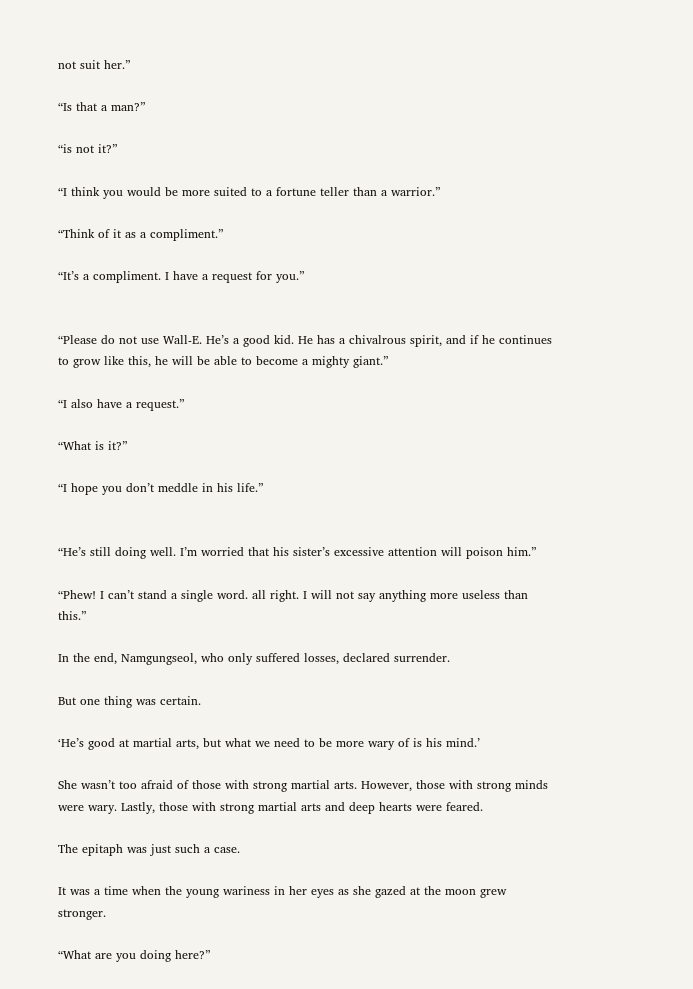not suit her.”

“Is that a man?”

“is not it?”

“I think you would be more suited to a fortune teller than a warrior.”

“Think of it as a compliment.”

“It’s a compliment. I have a request for you.”


“Please do not use Wall-E. He’s a good kid. He has a chivalrous spirit, and if he continues to grow like this, he will be able to become a mighty giant.”

“I also have a request.”

“What is it?”

“I hope you don’t meddle in his life.”


“He’s still doing well. I’m worried that his sister’s excessive attention will poison him.”

“Phew! I can’t stand a single word. all right. I will not say anything more useless than this.”

In the end, Namgungseol, who only suffered losses, declared surrender.

But one thing was certain.

‘He’s good at martial arts, but what we need to be more wary of is his mind.’

She wasn’t too afraid of those with strong martial arts. However, those with strong minds were wary. Lastly, those with strong martial arts and deep hearts were feared.

The epitaph was just such a case.

It was a time when the young wariness in her eyes as she gazed at the moon grew stronger.

“What are you doing here?”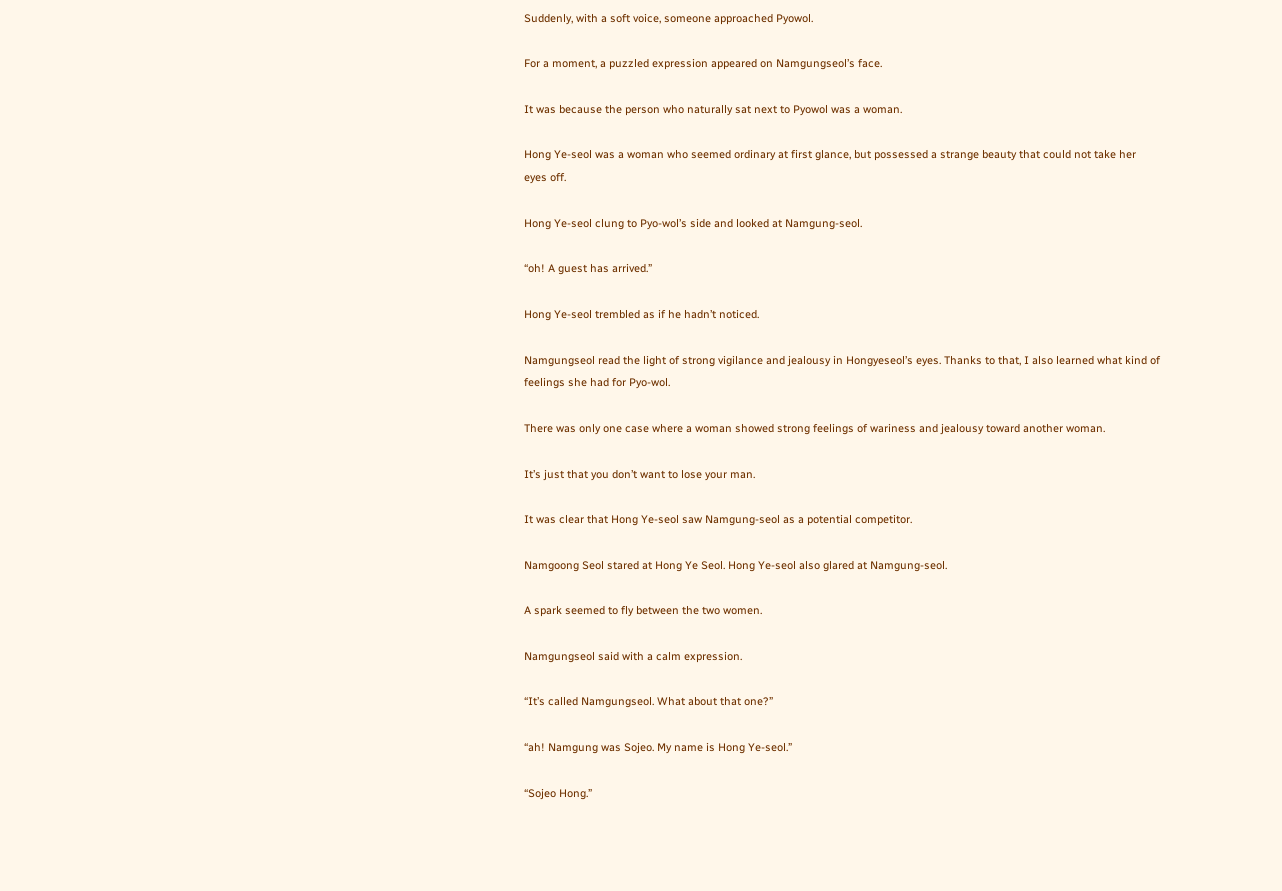Suddenly, with a soft voice, someone approached Pyowol.

For a moment, a puzzled expression appeared on Namgungseol’s face.

It was because the person who naturally sat next to Pyowol was a woman.

Hong Ye-seol was a woman who seemed ordinary at first glance, but possessed a strange beauty that could not take her eyes off.

Hong Ye-seol clung to Pyo-wol’s side and looked at Namgung-seol.

“oh! A guest has arrived.”

Hong Ye-seol trembled as if he hadn’t noticed.

Namgungseol read the light of strong vigilance and jealousy in Hongyeseol’s eyes. Thanks to that, I also learned what kind of feelings she had for Pyo-wol.

There was only one case where a woman showed strong feelings of wariness and jealousy toward another woman.

It’s just that you don’t want to lose your man.

It was clear that Hong Ye-seol saw Namgung-seol as a potential competitor.

Namgoong Seol stared at Hong Ye Seol. Hong Ye-seol also glared at Namgung-seol.

A spark seemed to fly between the two women.

Namgungseol said with a calm expression.

“It’s called Namgungseol. What about that one?”

“ah! Namgung was Sojeo. My name is Hong Ye-seol.”

“Sojeo Hong.”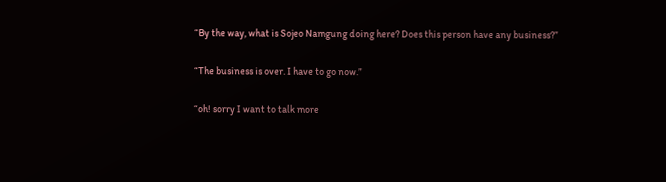“By the way, what is Sojeo Namgung doing here? Does this person have any business?”

“The business is over. I have to go now.”

“oh! sorry I want to talk more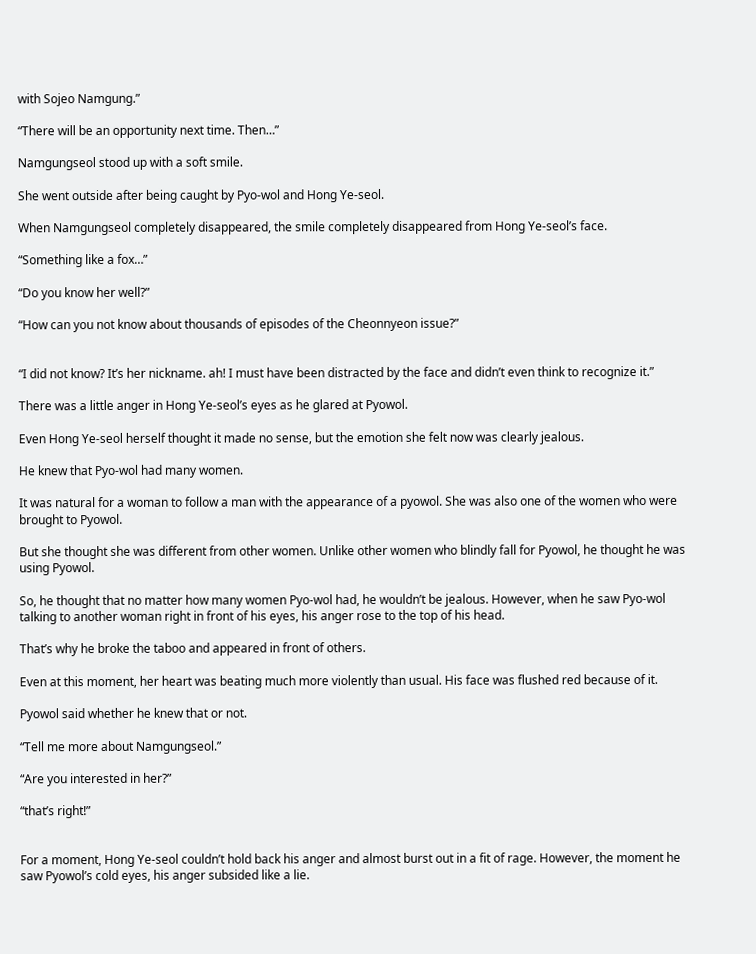with Sojeo Namgung.”

“There will be an opportunity next time. Then…”

Namgungseol stood up with a soft smile.

She went outside after being caught by Pyo-wol and Hong Ye-seol.

When Namgungseol completely disappeared, the smile completely disappeared from Hong Ye-seol’s face.

“Something like a fox…”

“Do you know her well?”

“How can you not know about thousands of episodes of the Cheonnyeon issue?”


“I did not know? It’s her nickname. ah! I must have been distracted by the face and didn’t even think to recognize it.”

There was a little anger in Hong Ye-seol’s eyes as he glared at Pyowol.

Even Hong Ye-seol herself thought it made no sense, but the emotion she felt now was clearly jealous.

He knew that Pyo-wol had many women.

It was natural for a woman to follow a man with the appearance of a pyowol. She was also one of the women who were brought to Pyowol.

But she thought she was different from other women. Unlike other women who blindly fall for Pyowol, he thought he was using Pyowol.

So, he thought that no matter how many women Pyo-wol had, he wouldn’t be jealous. However, when he saw Pyo-wol talking to another woman right in front of his eyes, his anger rose to the top of his head.

That’s why he broke the taboo and appeared in front of others.

Even at this moment, her heart was beating much more violently than usual. His face was flushed red because of it.

Pyowol said whether he knew that or not.

“Tell me more about Namgungseol.”

“Are you interested in her?”

“that’s right!”


For a moment, Hong Ye-seol couldn’t hold back his anger and almost burst out in a fit of rage. However, the moment he saw Pyowol’s cold eyes, his anger subsided like a lie.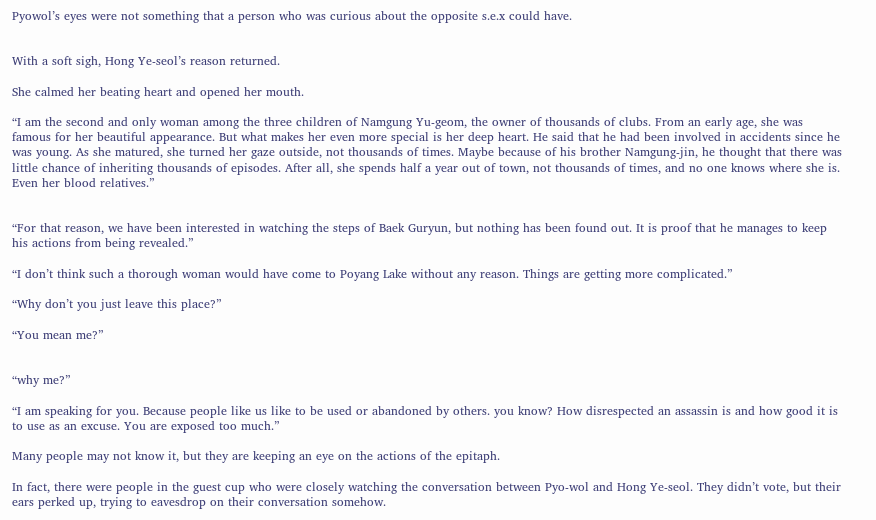Pyowol’s eyes were not something that a person who was curious about the opposite s.e.x could have.


With a soft sigh, Hong Ye-seol’s reason returned.

She calmed her beating heart and opened her mouth.

“I am the second and only woman among the three children of Namgung Yu-geom, the owner of thousands of clubs. From an early age, she was famous for her beautiful appearance. But what makes her even more special is her deep heart. He said that he had been involved in accidents since he was young. As she matured, she turned her gaze outside, not thousands of times. Maybe because of his brother Namgung-jin, he thought that there was little chance of inheriting thousands of episodes. After all, she spends half a year out of town, not thousands of times, and no one knows where she is. Even her blood relatives.”


“For that reason, we have been interested in watching the steps of Baek Guryun, but nothing has been found out. It is proof that he manages to keep his actions from being revealed.”

“I don’t think such a thorough woman would have come to Poyang Lake without any reason. Things are getting more complicated.”

“Why don’t you just leave this place?”

“You mean me?”


“why me?”

“I am speaking for you. Because people like us like to be used or abandoned by others. you know? How disrespected an assassin is and how good it is to use as an excuse. You are exposed too much.”

Many people may not know it, but they are keeping an eye on the actions of the epitaph.

In fact, there were people in the guest cup who were closely watching the conversation between Pyo-wol and Hong Ye-seol. They didn’t vote, but their ears perked up, trying to eavesdrop on their conversation somehow.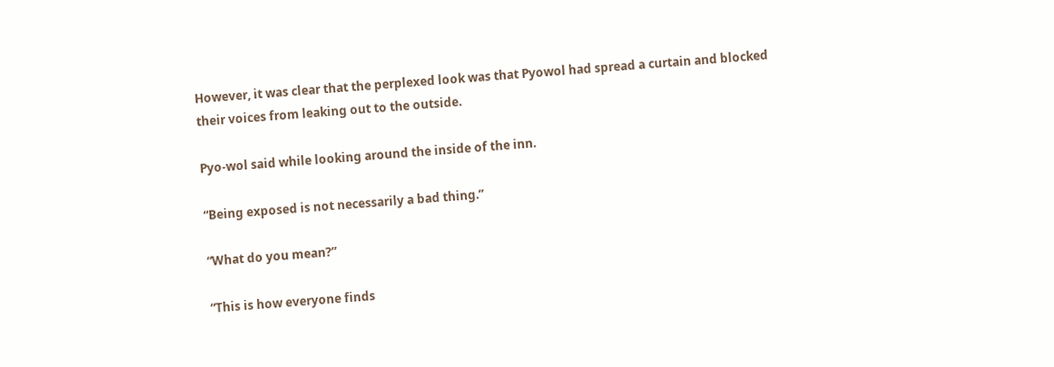However, it was clear that the perplexed look was that Pyowol had spread a curtain and blocked their voices from leaking out to the outside.

Pyo-wol said while looking around the inside of the inn.

“Being exposed is not necessarily a bad thing.”

“What do you mean?”

“This is how everyone finds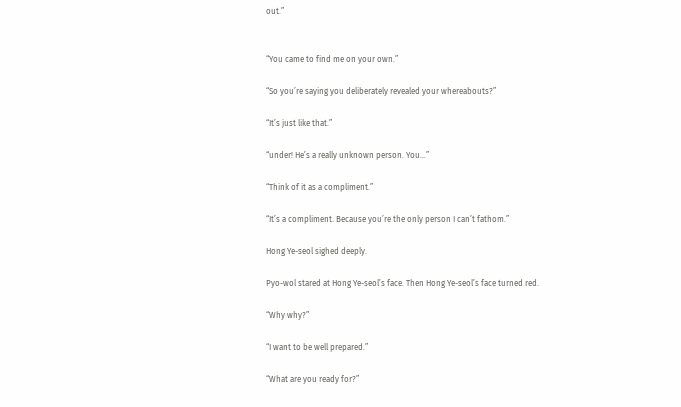out.”


“You came to find me on your own.”

“So you’re saying you deliberately revealed your whereabouts?”

“It’s just like that.”

“under! He’s a really unknown person. You…”

“Think of it as a compliment.”

“It’s a compliment. Because you’re the only person I can’t fathom.”

Hong Ye-seol sighed deeply.

Pyo-wol stared at Hong Ye-seol’s face. Then Hong Ye-seol’s face turned red.

“Why why?”

“I want to be well prepared.”

“What are you ready for?”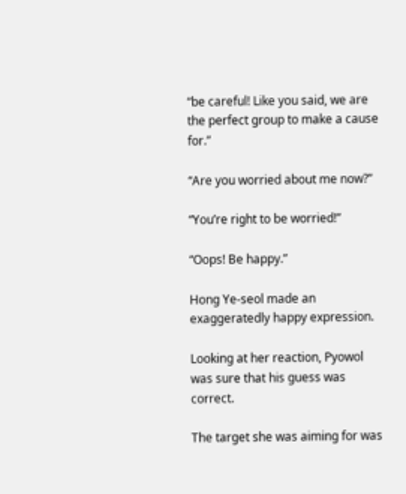“be careful! Like you said, we are the perfect group to make a cause for.”

“Are you worried about me now?”

“You’re right to be worried!”

“Oops! Be happy.”

Hong Ye-seol made an exaggeratedly happy expression.

Looking at her reaction, Pyowol was sure that his guess was correct.

The target she was aiming for was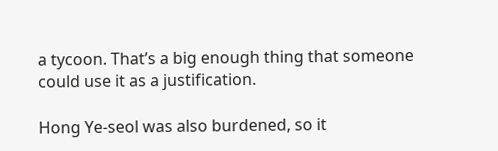a tycoon. That’s a big enough thing that someone could use it as a justification.

Hong Ye-seol was also burdened, so it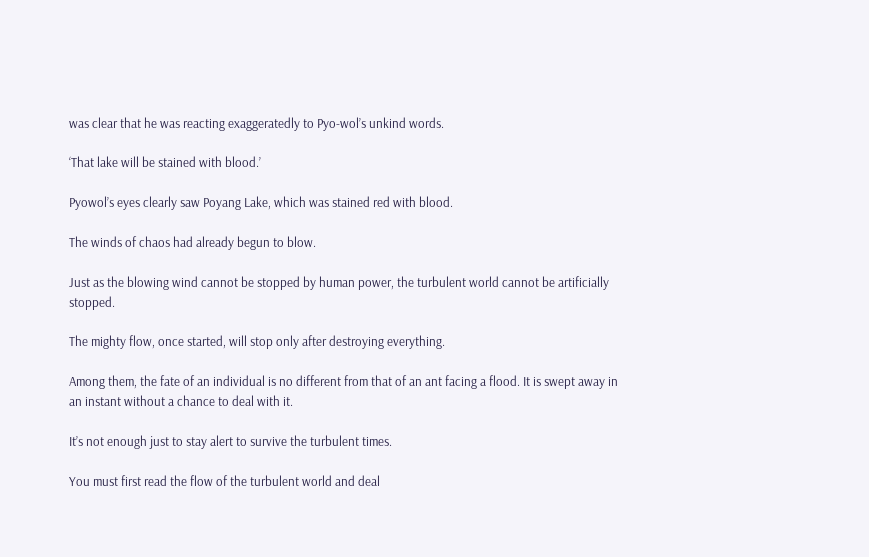was clear that he was reacting exaggeratedly to Pyo-wol’s unkind words.

‘That lake will be stained with blood.’

Pyowol’s eyes clearly saw Poyang Lake, which was stained red with blood.

The winds of chaos had already begun to blow.

Just as the blowing wind cannot be stopped by human power, the turbulent world cannot be artificially stopped.

The mighty flow, once started, will stop only after destroying everything.

Among them, the fate of an individual is no different from that of an ant facing a flood. It is swept away in an instant without a chance to deal with it.

It’s not enough just to stay alert to survive the turbulent times.

You must first read the flow of the turbulent world and deal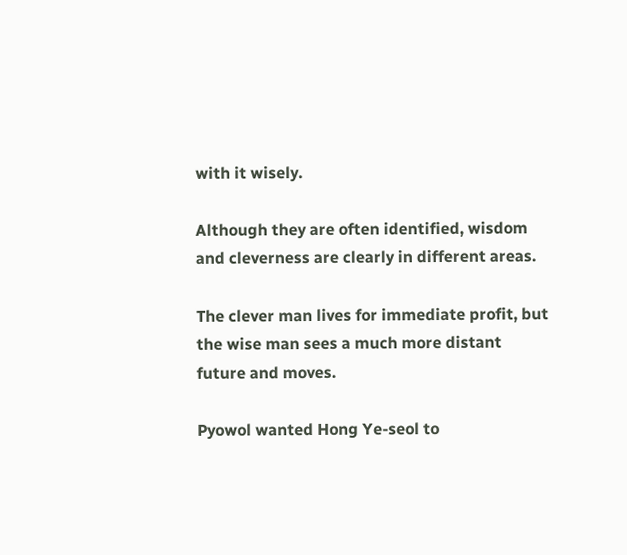with it wisely.

Although they are often identified, wisdom and cleverness are clearly in different areas.

The clever man lives for immediate profit, but the wise man sees a much more distant future and moves.

Pyowol wanted Hong Ye-seol to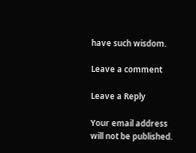have such wisdom.

Leave a comment

Leave a Reply

Your email address will not be published.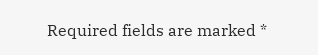Required fields are marked *